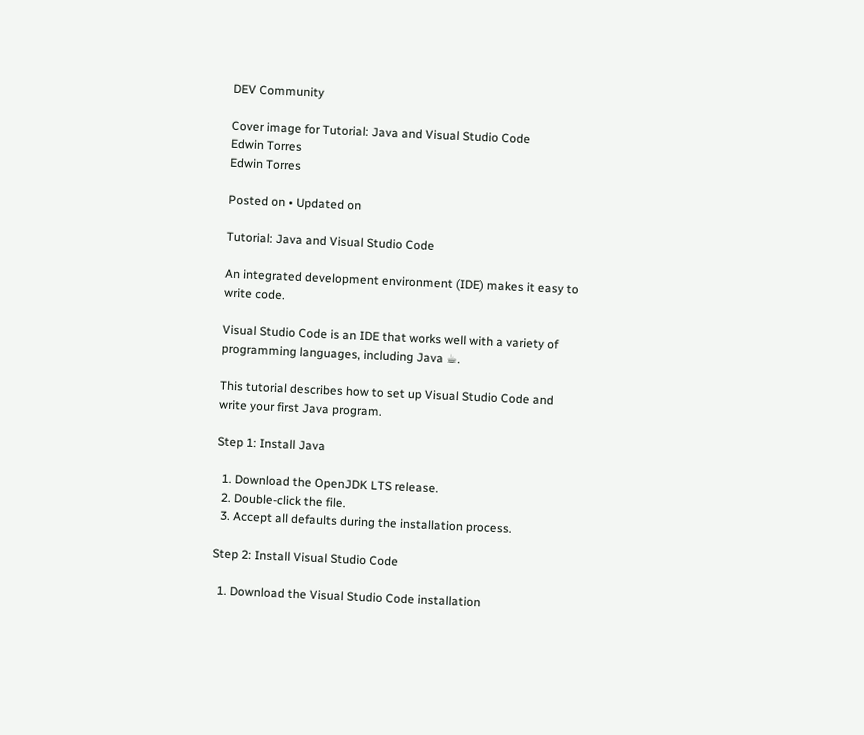DEV Community

Cover image for Tutorial: Java and Visual Studio Code
Edwin Torres
Edwin Torres

Posted on • Updated on

Tutorial: Java and Visual Studio Code

An integrated development environment (IDE) makes it easy to write code.

Visual Studio Code is an IDE that works well with a variety of programming languages, including Java ☕.

This tutorial describes how to set up Visual Studio Code and write your first Java program.

Step 1: Install Java

  1. Download the OpenJDK LTS release.
  2. Double-click the file.
  3. Accept all defaults during the installation process.

Step 2: Install Visual Studio Code

  1. Download the Visual Studio Code installation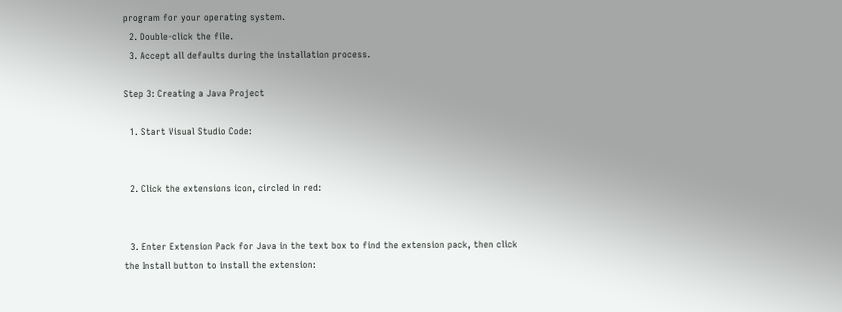program for your operating system.
  2. Double-click the file.
  3. Accept all defaults during the installation process.

Step 3: Creating a Java Project

  1. Start Visual Studio Code:


  2. Click the extensions icon, circled in red:


  3. Enter Extension Pack for Java in the text box to find the extension pack, then click the Install button to install the extension: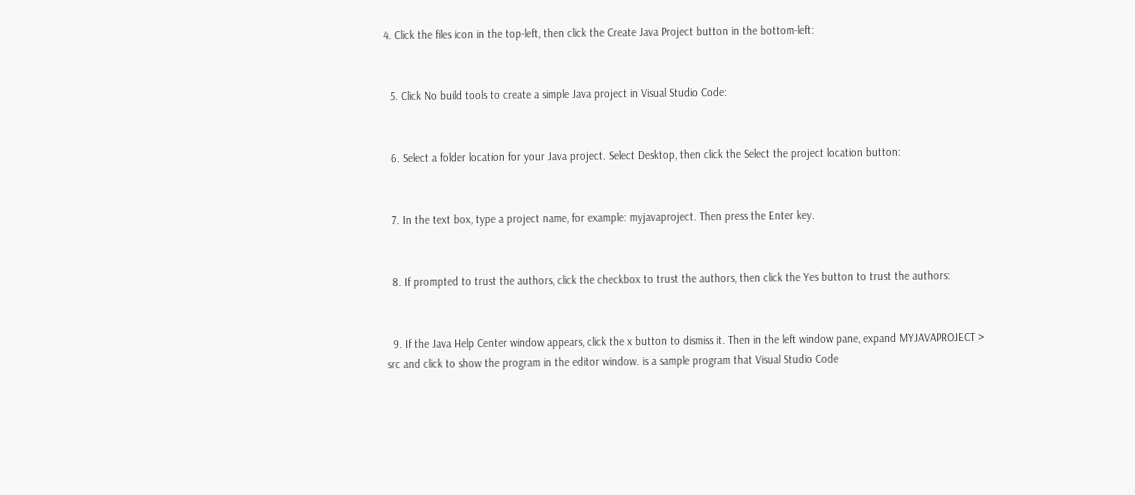4. Click the files icon in the top-left, then click the Create Java Project button in the bottom-left:


  5. Click No build tools to create a simple Java project in Visual Studio Code:


  6. Select a folder location for your Java project. Select Desktop, then click the Select the project location button:


  7. In the text box, type a project name, for example: myjavaproject. Then press the Enter key.


  8. If prompted to trust the authors, click the checkbox to trust the authors, then click the Yes button to trust the authors:


  9. If the Java Help Center window appears, click the x button to dismiss it. Then in the left window pane, expand MYJAVAPROJECT > src and click to show the program in the editor window. is a sample program that Visual Studio Code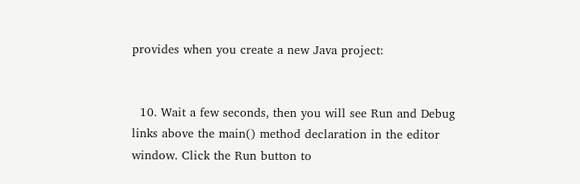provides when you create a new Java project:


  10. Wait a few seconds, then you will see Run and Debug links above the main() method declaration in the editor window. Click the Run button to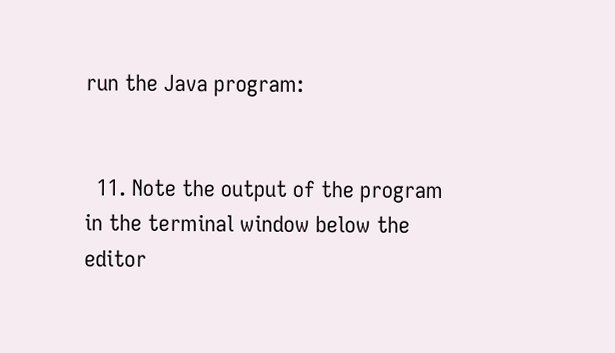run the Java program:


  11. Note the output of the program in the terminal window below the editor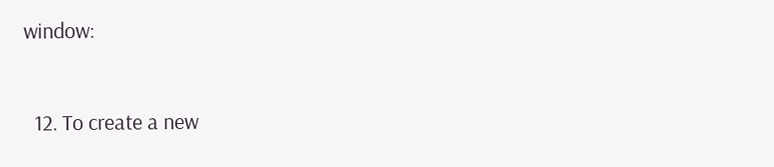window:


  12. To create a new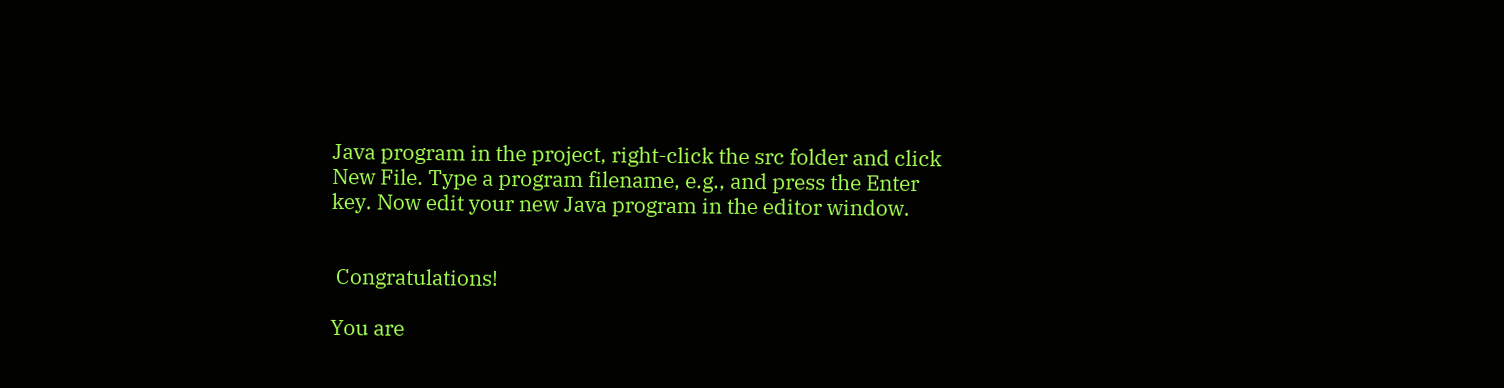Java program in the project, right-click the src folder and click New File. Type a program filename, e.g., and press the Enter key. Now edit your new Java program in the editor window.


 Congratulations!

You are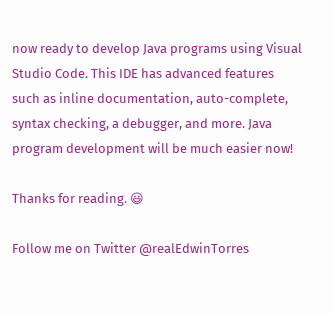now ready to develop Java programs using Visual Studio Code. This IDE has advanced features such as inline documentation, auto-complete, syntax checking, a debugger, and more. Java program development will be much easier now!

Thanks for reading. 😃

Follow me on Twitter @realEdwinTorres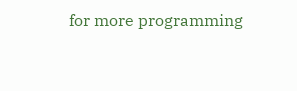for more programming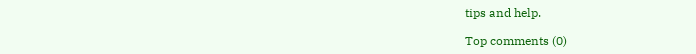tips and help.

Top comments (0)